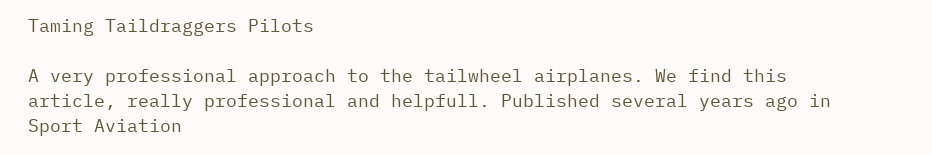Taming Taildraggers Pilots

A very professional approach to the tailwheel airplanes. We find this article, really professional and helpfull. Published several years ago in Sport Aviation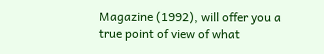Magazine (1992), will offer you a true point of view of what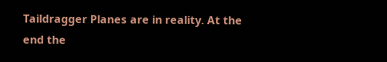Taildragger Planes are in reality. At the end the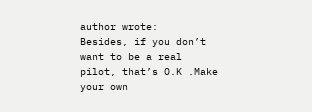author wrote:
Besides, if you don’t want to be a real pilot, that’s O.K .Make your own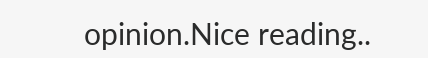opinion.Nice reading..